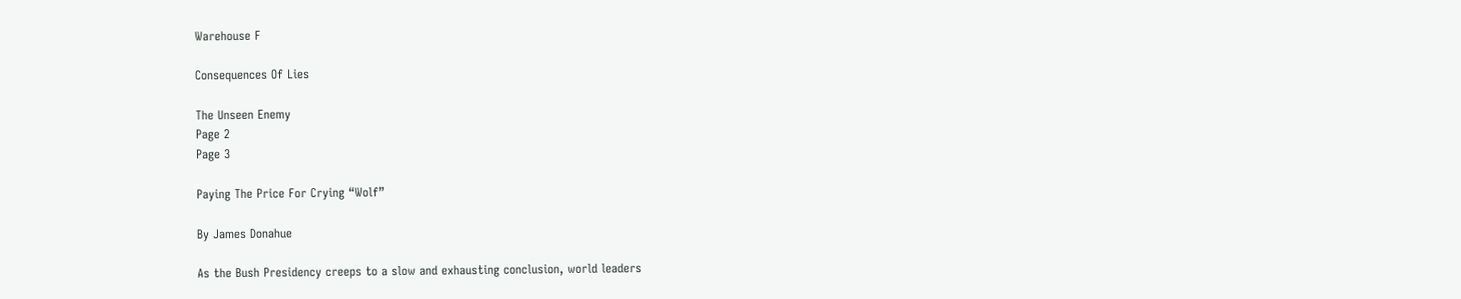Warehouse F

Consequences Of Lies

The Unseen Enemy
Page 2
Page 3

Paying The Price For Crying “Wolf”

By James Donahue

As the Bush Presidency creeps to a slow and exhausting conclusion, world leaders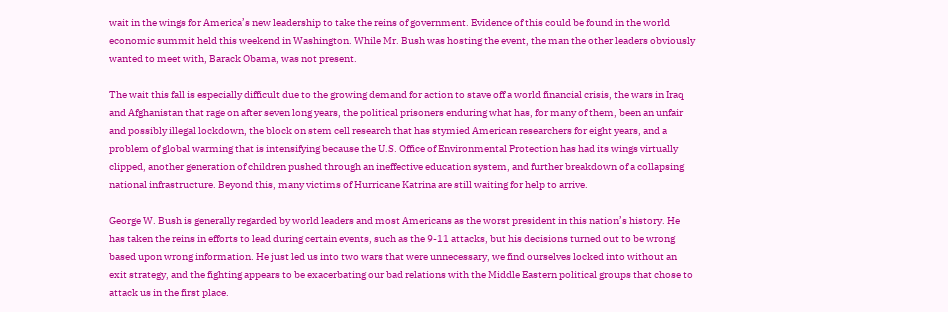wait in the wings for America’s new leadership to take the reins of government. Evidence of this could be found in the world economic summit held this weekend in Washington. While Mr. Bush was hosting the event, the man the other leaders obviously wanted to meet with, Barack Obama, was not present.

The wait this fall is especially difficult due to the growing demand for action to stave off a world financial crisis, the wars in Iraq and Afghanistan that rage on after seven long years, the political prisoners enduring what has, for many of them, been an unfair and possibly illegal lockdown, the block on stem cell research that has stymied American researchers for eight years, and a problem of global warming that is intensifying because the U.S. Office of Environmental Protection has had its wings virtually clipped, another generation of children pushed through an ineffective education system, and further breakdown of a collapsing national infrastructure. Beyond this, many victims of Hurricane Katrina are still waiting for help to arrive.

George W. Bush is generally regarded by world leaders and most Americans as the worst president in this nation’s history. He has taken the reins in efforts to lead during certain events, such as the 9-11 attacks, but his decisions turned out to be wrong based upon wrong information. He just led us into two wars that were unnecessary, we find ourselves locked into without an exit strategy, and the fighting appears to be exacerbating our bad relations with the Middle Eastern political groups that chose to attack us in the first place.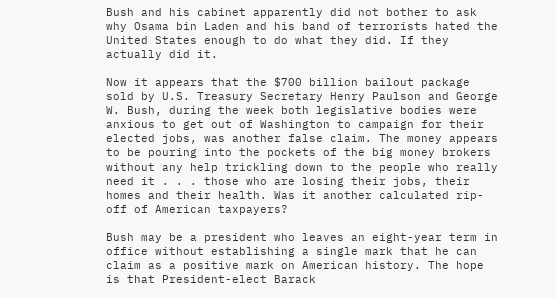Bush and his cabinet apparently did not bother to ask why Osama bin Laden and his band of terrorists hated the United States enough to do what they did. If they actually did it.

Now it appears that the $700 billion bailout package sold by U.S. Treasury Secretary Henry Paulson and George W. Bush, during the week both legislative bodies were anxious to get out of Washington to campaign for their elected jobs, was another false claim. The money appears to be pouring into the pockets of the big money brokers without any help trickling down to the people who really need it . . . those who are losing their jobs, their homes and their health. Was it another calculated rip-off of American taxpayers?

Bush may be a president who leaves an eight-year term in office without establishing a single mark that he can claim as a positive mark on American history. The hope is that President-elect Barack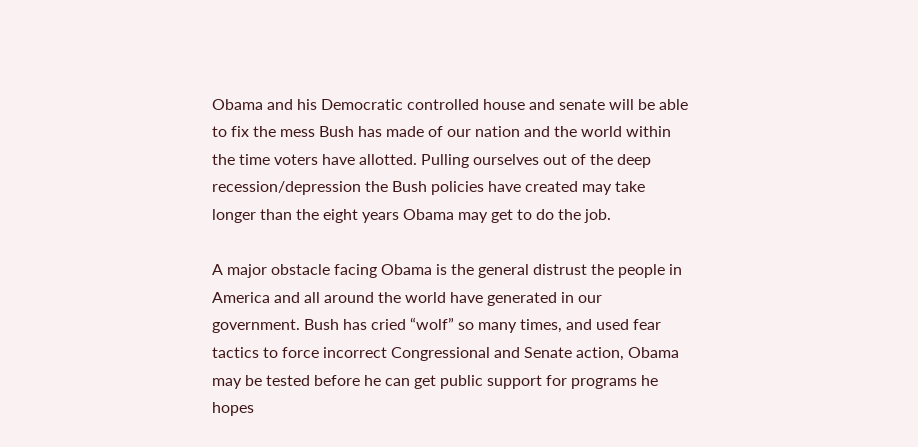Obama and his Democratic controlled house and senate will be able to fix the mess Bush has made of our nation and the world within the time voters have allotted. Pulling ourselves out of the deep recession/depression the Bush policies have created may take longer than the eight years Obama may get to do the job.

A major obstacle facing Obama is the general distrust the people in America and all around the world have generated in our government. Bush has cried “wolf” so many times, and used fear tactics to force incorrect Congressional and Senate action, Obama may be tested before he can get public support for programs he hopes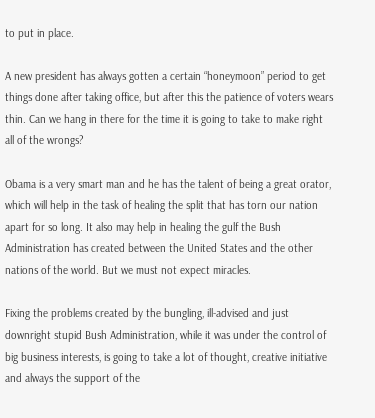to put in place.

A new president has always gotten a certain “honeymoon” period to get things done after taking office, but after this the patience of voters wears thin. Can we hang in there for the time it is going to take to make right all of the wrongs?

Obama is a very smart man and he has the talent of being a great orator, which will help in the task of healing the split that has torn our nation apart for so long. It also may help in healing the gulf the Bush Administration has created between the United States and the other nations of the world. But we must not expect miracles.

Fixing the problems created by the bungling, ill-advised and just downright stupid Bush Administration, while it was under the control of big business interests, is going to take a lot of thought, creative initiative and always the support of the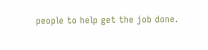people to help get the job done.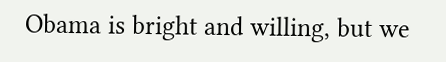Obama is bright and willing, but we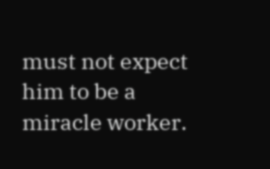must not expect him to be a miracle worker.